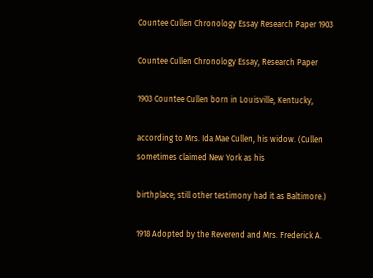Countee Cullen Chronology Essay Research Paper 1903

Countee Cullen Chronology Essay, Research Paper

1903 Countee Cullen born in Louisville, Kentucky,

according to Mrs. Ida Mae Cullen, his widow. (Cullen sometimes claimed New York as his

birthplace; still other testimony had it as Baltimore.)

1918 Adopted by the Reverend and Mrs. Frederick A.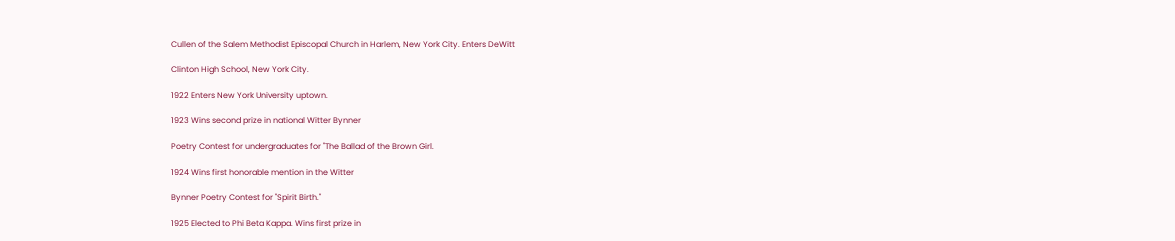Cullen of the Salem Methodist Episcopal Church in Harlem, New York City. Enters DeWitt

Clinton High School, New York City.

1922 Enters New York University uptown.

1923 Wins second prize in national Witter Bynner

Poetry Contest for undergraduates for "The Ballad of the Brown Girl.

1924 Wins first honorable mention in the Witter

Bynner Poetry Contest for "Spirit Birth."

1925 Elected to Phi Beta Kappa. Wins first prize in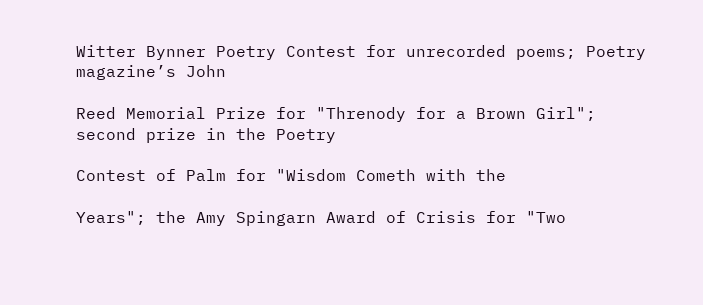Witter Bynner Poetry Contest for unrecorded poems; Poetry magazine’s John

Reed Memorial Prize for "Threnody for a Brown Girl"; second prize in the Poetry

Contest of Palm for "Wisdom Cometh with the

Years"; the Amy Spingarn Award of Crisis for "Two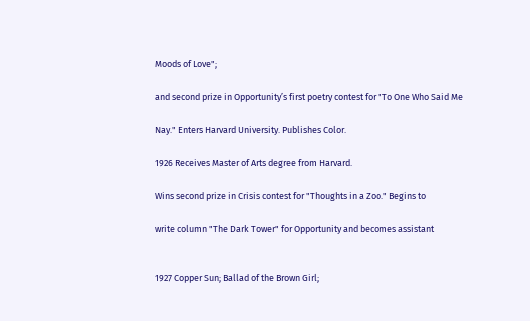Moods of Love";

and second prize in Opportunity’s first poetry contest for "To One Who Said Me

Nay." Enters Harvard University. Publishes Color.

1926 Receives Master of Arts degree from Harvard.

Wins second prize in Crisis contest for "Thoughts in a Zoo." Begins to

write column "The Dark Tower" for Opportunity and becomes assistant


1927 Copper Sun; Ballad of the Brown Girl;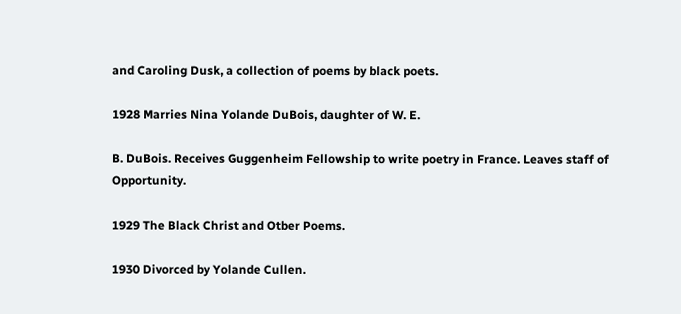and Caroling Dusk, a collection of poems by black poets.

1928 Marries Nina Yolande DuBois, daughter of W. E.

B. DuBois. Receives Guggenheim Fellowship to write poetry in France. Leaves staff of Opportunity.

1929 The Black Christ and Otber Poems.

1930 Divorced by Yolande Cullen.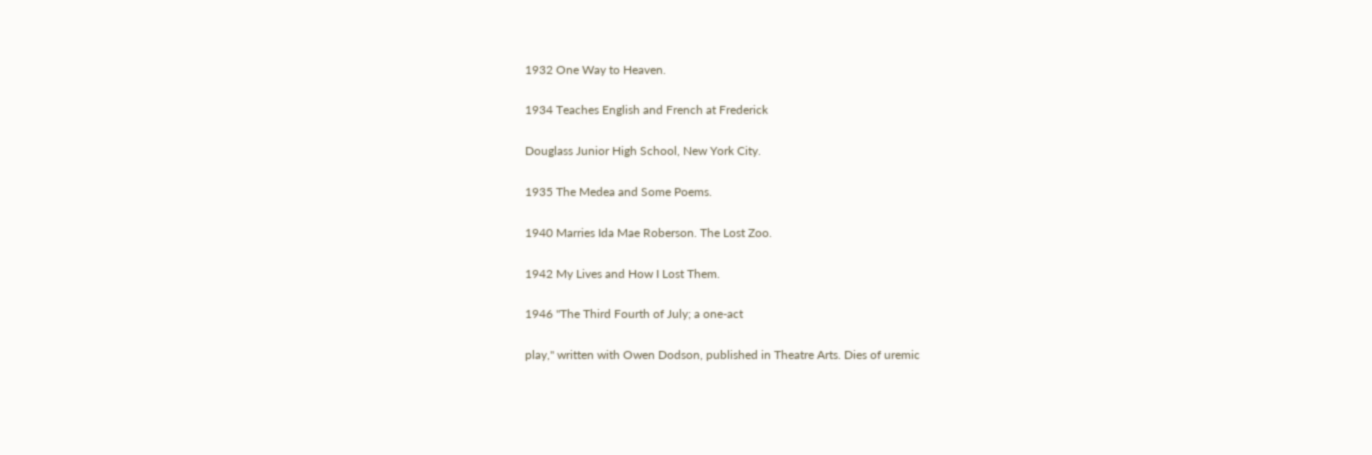1932 One Way to Heaven.

1934 Teaches English and French at Frederick

Douglass Junior High School, New York City.

1935 The Medea and Some Poems.

1940 Marries Ida Mae Roberson. The Lost Zoo.

1942 My Lives and How I Lost Them.

1946 "The Third Fourth of July; a one-act

play," written with Owen Dodson, published in Theatre Arts. Dies of uremic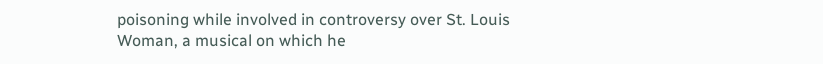poisoning while involved in controversy over St. Louis Woman, a musical on which he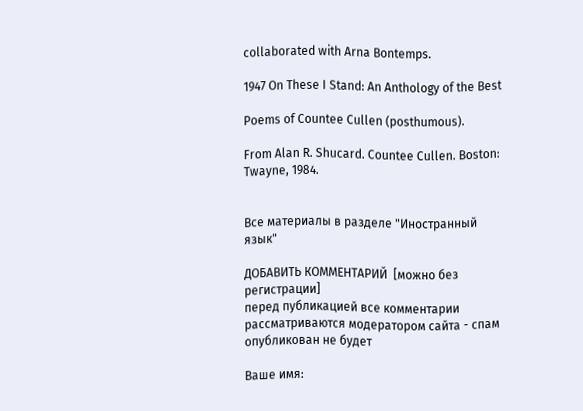collaborated with Arna Bontemps.

1947 On These I Stand: An Anthology of the Best

Poems of Countee Cullen (posthumous).

From Alan R. Shucard. Countee Cullen. Boston: Twayne, 1984.


Все материалы в разделе "Иностранный язык"

ДОБАВИТЬ КОММЕНТАРИЙ  [можно без регистрации]
перед публикацией все комментарии рассматриваются модератором сайта - спам опубликован не будет

Ваше имя: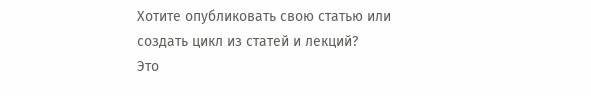Хотите опубликовать свою статью или создать цикл из статей и лекций?
Это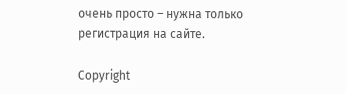очень просто – нужна только регистрация на сайте.

Copyright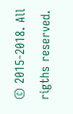© 2015-2018. All rigths reserved.